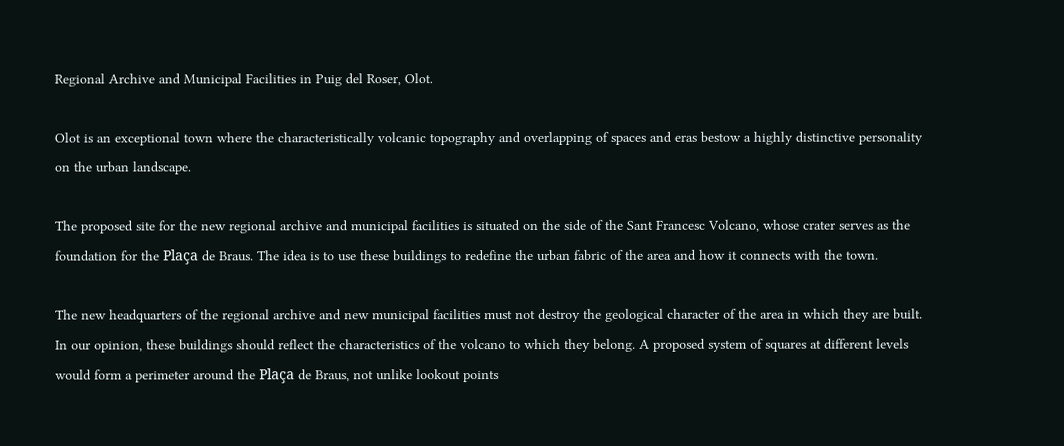Regional Archive and Municipal Facilities in Puig del Roser, Olot.

Olot is an exceptional town where the characteristically volcanic topography and overlapping of spaces and eras bestow a highly distinctive personality on the urban landscape.

The proposed site for the new regional archive and municipal facilities is situated on the side of the Sant Francesc Volcano, whose crater serves as the foundation for the Plaça de Braus. The idea is to use these buildings to redefine the urban fabric of the area and how it connects with the town.

The new headquarters of the regional archive and new municipal facilities must not destroy the geological character of the area in which they are built. In our opinion, these buildings should reflect the characteristics of the volcano to which they belong. A proposed system of squares at different levels would form a perimeter around the Plaça de Braus, not unlike lookout points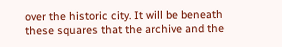over the historic city. It will be beneath these squares that the archive and the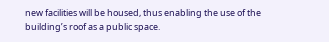new facilities will be housed, thus enabling the use of the building’s roof as a public space.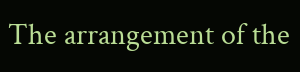The arrangement of the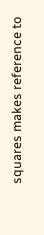squares makes reference to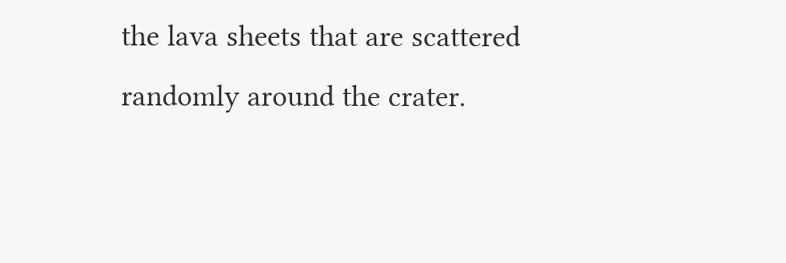the lava sheets that are scattered randomly around the crater.